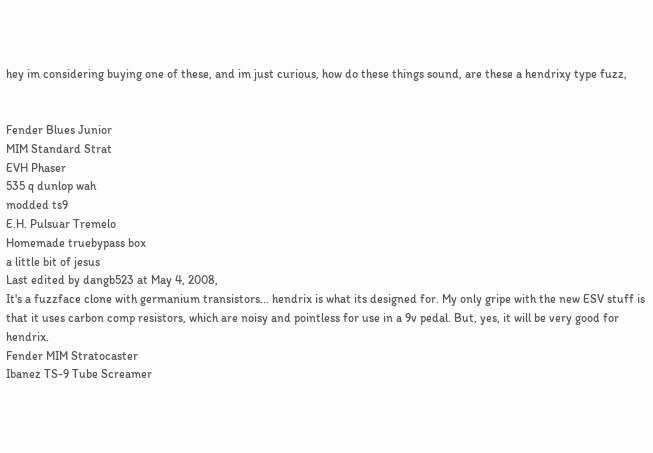hey im considering buying one of these, and im just curious, how do these things sound, are these a hendrixy type fuzz,


Fender Blues Junior
MIM Standard Strat
EVH Phaser
535 q dunlop wah
modded ts9
E.H. Pulsuar Tremelo
Homemade truebypass box
a little bit of jesus
Last edited by dangb523 at May 4, 2008,
It's a fuzzface clone with germanium transistors... hendrix is what its designed for. My only gripe with the new ESV stuff is that it uses carbon comp resistors, which are noisy and pointless for use in a 9v pedal. But, yes, it will be very good for hendrix.
Fender MIM Stratocaster
Ibanez TS-9 Tube Screamer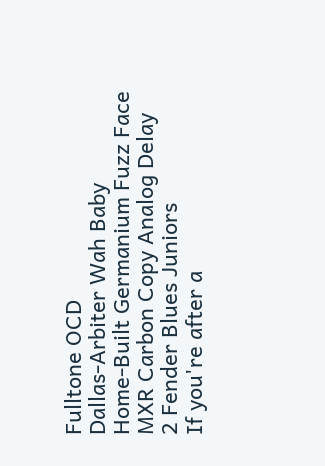Fulltone OCD
Dallas-Arbiter Wah Baby
Home-Built Germanium Fuzz Face
MXR Carbon Copy Analog Delay
2 Fender Blues Juniors
If you're after a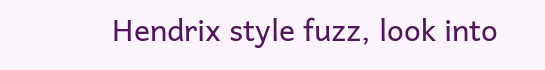Hendrix style fuzz, look into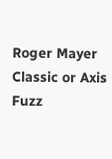Roger Mayer Classic or Axis Fuzz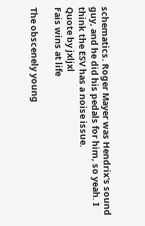schematics. Roger Mayer was Hendrix's sound guy, and he did his pedals for him, so yeah. I think the ESV has a noise issue.
Quote by jxljxl
Fais wins at life

The obscenely young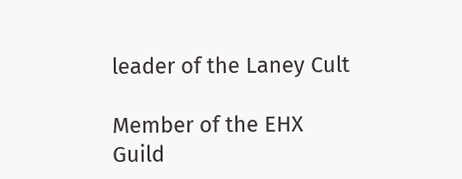leader of the Laney Cult

Member of the EHX Guild